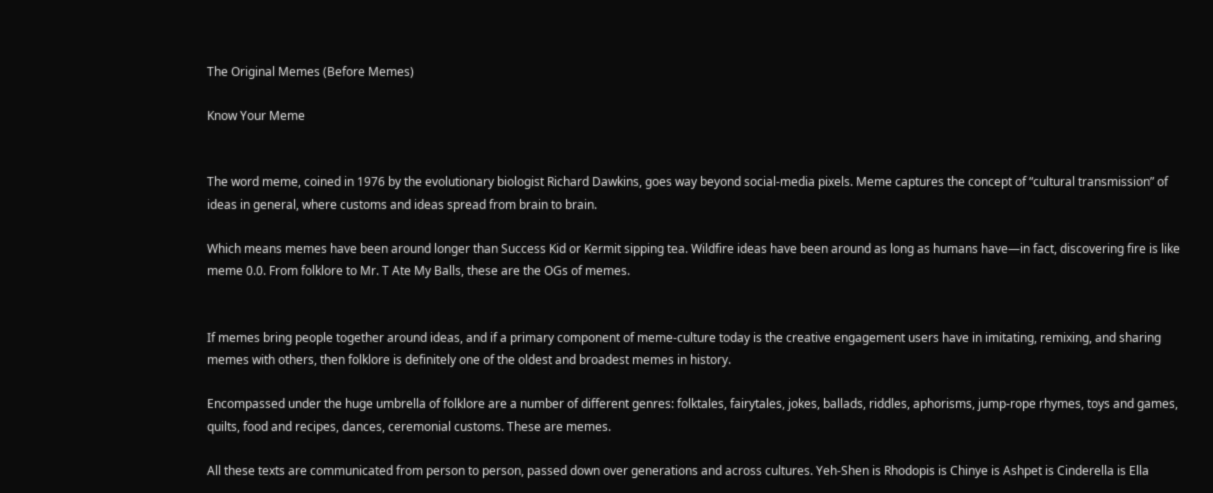The Original Memes (Before Memes)

Know Your Meme


The word meme, coined in 1976 by the evolutionary biologist Richard Dawkins, goes way beyond social-media pixels. Meme captures the concept of “cultural transmission” of ideas in general, where customs and ideas spread from brain to brain.

Which means memes have been around longer than Success Kid or Kermit sipping tea. Wildfire ideas have been around as long as humans have—in fact, discovering fire is like meme 0.0. From folklore to Mr. T Ate My Balls, these are the OGs of memes.


If memes bring people together around ideas, and if a primary component of meme-culture today is the creative engagement users have in imitating, remixing, and sharing memes with others, then folklore is definitely one of the oldest and broadest memes in history.

Encompassed under the huge umbrella of folklore are a number of different genres: folktales, fairytales, jokes, ballads, riddles, aphorisms, jump-rope rhymes, toys and games, quilts, food and recipes, dances, ceremonial customs. These are memes.

All these texts are communicated from person to person, passed down over generations and across cultures. Yeh-Shen is Rhodopis is Chinye is Ashpet is Cinderella is Ella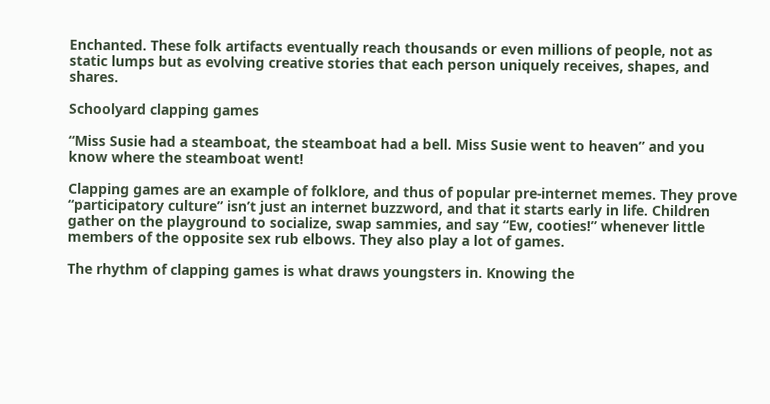Enchanted. These folk artifacts eventually reach thousands or even millions of people, not as static lumps but as evolving creative stories that each person uniquely receives, shapes, and shares.

Schoolyard clapping games

“Miss Susie had a steamboat, the steamboat had a bell. Miss Susie went to heaven” and you know where the steamboat went!

Clapping games are an example of folklore, and thus of popular pre-internet memes. They prove “participatory culture” isn’t just an internet buzzword, and that it starts early in life. Children gather on the playground to socialize, swap sammies, and say “Ew, cooties!” whenever little members of the opposite sex rub elbows. They also play a lot of games.

The rhythm of clapping games is what draws youngsters in. Knowing the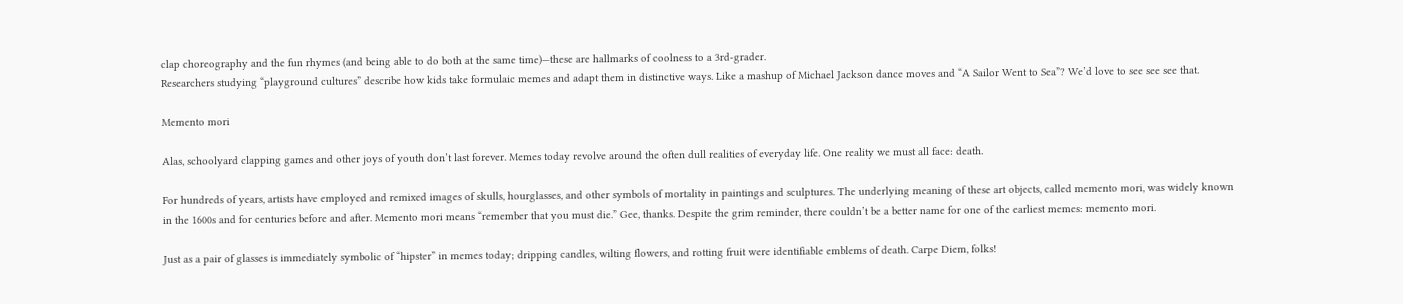clap choreography and the fun rhymes (and being able to do both at the same time)—these are hallmarks of coolness to a 3rd-grader.
Researchers studying “playground cultures” describe how kids take formulaic memes and adapt them in distinctive ways. Like a mashup of Michael Jackson dance moves and “A Sailor Went to Sea”? We’d love to see see see that.

Memento mori

Alas, schoolyard clapping games and other joys of youth don’t last forever. Memes today revolve around the often dull realities of everyday life. One reality we must all face: death.

For hundreds of years, artists have employed and remixed images of skulls, hourglasses, and other symbols of mortality in paintings and sculptures. The underlying meaning of these art objects, called memento mori, was widely known in the 1600s and for centuries before and after. Memento mori means “remember that you must die.” Gee, thanks. Despite the grim reminder, there couldn’t be a better name for one of the earliest memes: memento mori.

Just as a pair of glasses is immediately symbolic of “hipster” in memes today; dripping candles, wilting flowers, and rotting fruit were identifiable emblems of death. Carpe Diem, folks!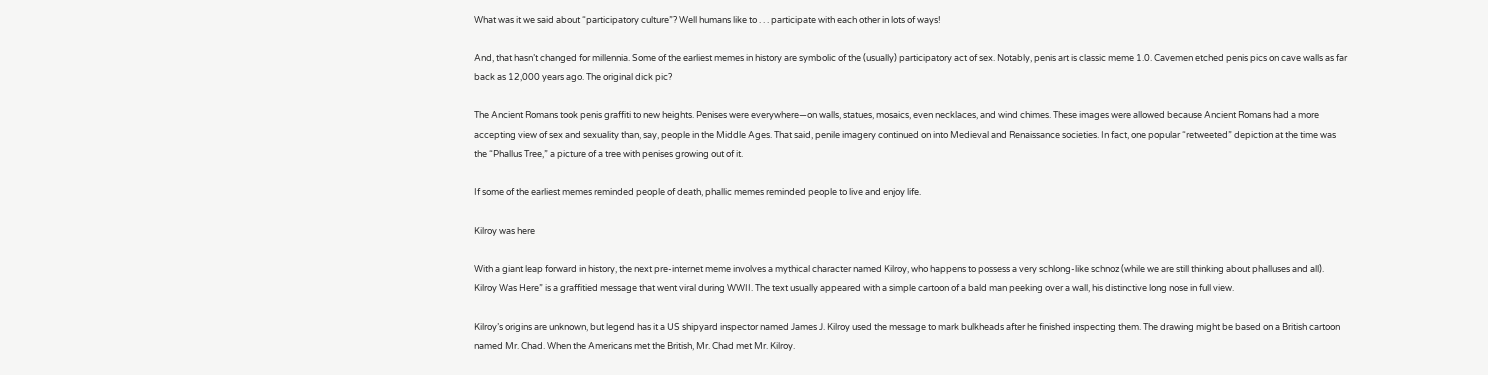What was it we said about “participatory culture”? Well humans like to . . . participate with each other in lots of ways!

And, that hasn’t changed for millennia. Some of the earliest memes in history are symbolic of the (usually) participatory act of sex. Notably, penis art is classic meme 1.0. Cavemen etched penis pics on cave walls as far back as 12,000 years ago. The original dick pic?

The Ancient Romans took penis graffiti to new heights. Penises were everywhere—on walls, statues, mosaics, even necklaces, and wind chimes. These images were allowed because Ancient Romans had a more accepting view of sex and sexuality than, say, people in the Middle Ages. That said, penile imagery continued on into Medieval and Renaissance societies. In fact, one popular “retweeted” depiction at the time was the “Phallus Tree,” a picture of a tree with penises growing out of it.

If some of the earliest memes reminded people of death, phallic memes reminded people to live and enjoy life.

Kilroy was here

With a giant leap forward in history, the next pre-internet meme involves a mythical character named Kilroy, who happens to possess a very schlong-like schnoz (while we are still thinking about phalluses and all). Kilroy Was Here” is a graffitied message that went viral during WWII. The text usually appeared with a simple cartoon of a bald man peeking over a wall, his distinctive long nose in full view.

Kilroy’s origins are unknown, but legend has it a US shipyard inspector named James J. Kilroy used the message to mark bulkheads after he finished inspecting them. The drawing might be based on a British cartoon named Mr. Chad. When the Americans met the British, Mr. Chad met Mr. Kilroy.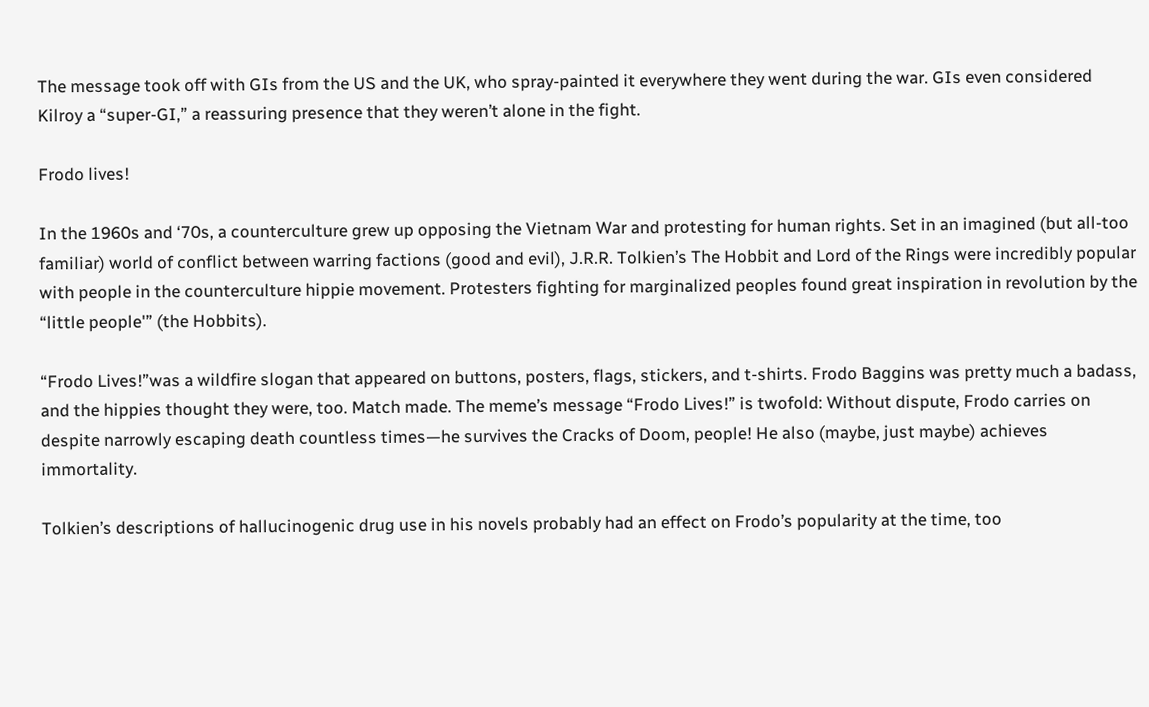The message took off with GIs from the US and the UK, who spray-painted it everywhere they went during the war. GIs even considered Kilroy a “super-GI,” a reassuring presence that they weren’t alone in the fight.

Frodo lives!

In the 1960s and ‘70s, a counterculture grew up opposing the Vietnam War and protesting for human rights. Set in an imagined (but all-too familiar) world of conflict between warring factions (good and evil), J.R.R. Tolkien’s The Hobbit and Lord of the Rings were incredibly popular with people in the counterculture hippie movement. Protesters fighting for marginalized peoples found great inspiration in revolution by the “little people'” (the Hobbits).

“Frodo Lives!”was a wildfire slogan that appeared on buttons, posters, flags, stickers, and t-shirts. Frodo Baggins was pretty much a badass, and the hippies thought they were, too. Match made. The meme’s message “Frodo Lives!” is twofold: Without dispute, Frodo carries on despite narrowly escaping death countless times—he survives the Cracks of Doom, people! He also (maybe, just maybe) achieves immortality.

Tolkien’s descriptions of hallucinogenic drug use in his novels probably had an effect on Frodo’s popularity at the time, too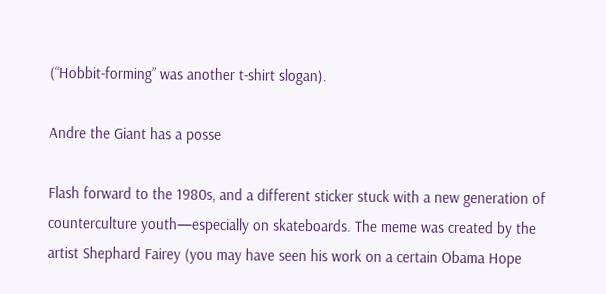(“Hobbit-forming” was another t-shirt slogan).

Andre the Giant has a posse

Flash forward to the 1980s, and a different sticker stuck with a new generation of counterculture youth—especially on skateboards. The meme was created by the artist Shephard Fairey (you may have seen his work on a certain Obama Hope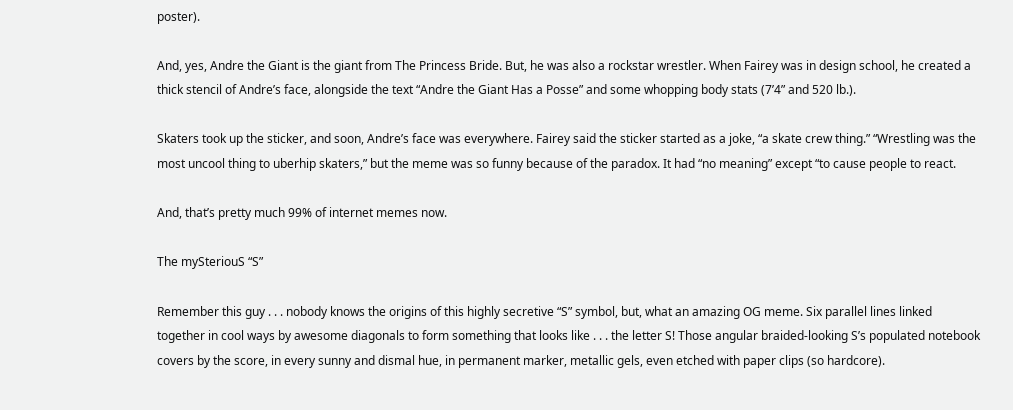poster).

And, yes, Andre the Giant is the giant from The Princess Bride. But, he was also a rockstar wrestler. When Fairey was in design school, he created a thick stencil of Andre’s face, alongside the text “Andre the Giant Has a Posse” and some whopping body stats (7’4” and 520 lb.).

Skaters took up the sticker, and soon, Andre’s face was everywhere. Fairey said the sticker started as a joke, “a skate crew thing.” “Wrestling was the most uncool thing to uberhip skaters,” but the meme was so funny because of the paradox. It had “no meaning” except “to cause people to react.

And, that’s pretty much 99% of internet memes now.

The mySteriouS “S”

Remember this guy . . . nobody knows the origins of this highly secretive “S” symbol, but, what an amazing OG meme. Six parallel lines linked together in cool ways by awesome diagonals to form something that looks like . . . the letter S! Those angular braided-looking S’s populated notebook covers by the score, in every sunny and dismal hue, in permanent marker, metallic gels, even etched with paper clips (so hardcore).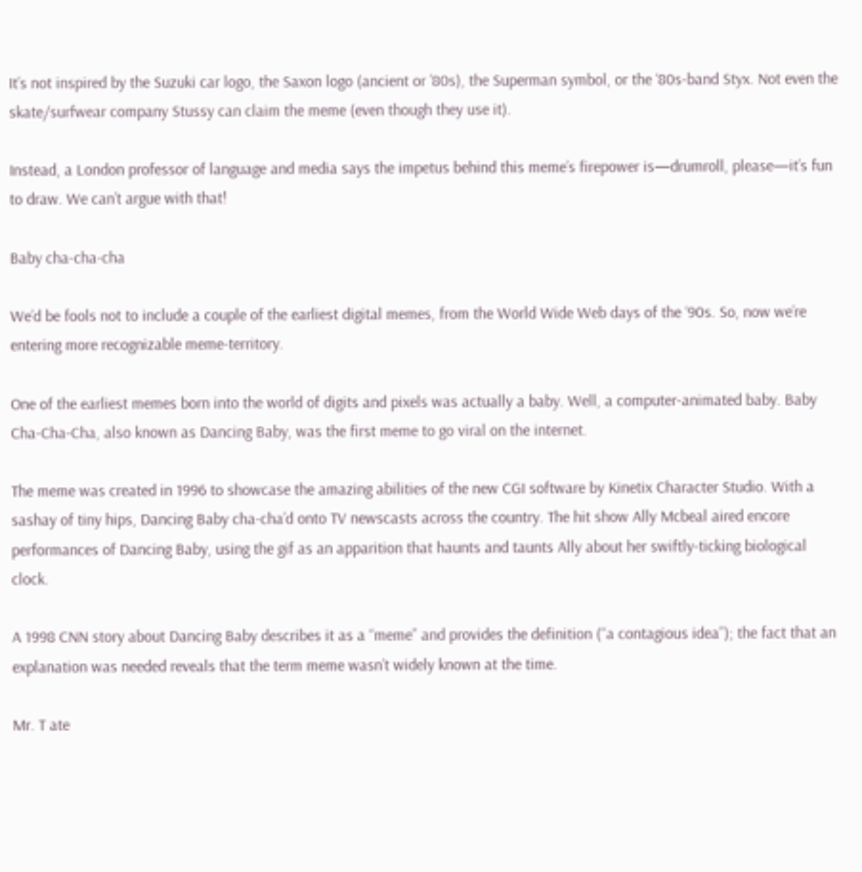It’s not inspired by the Suzuki car logo, the Saxon logo (ancient or ’80s), the Superman symbol, or the ‘80s-band Styx. Not even the skate/surfwear company Stussy can claim the meme (even though they use it).

Instead, a London professor of language and media says the impetus behind this meme’s firepower is—drumroll, please—it’s fun to draw. We can’t argue with that!

Baby cha-cha-cha

We’d be fools not to include a couple of the earliest digital memes, from the World Wide Web days of the ‘90s. So, now we’re entering more recognizable meme-territory.

One of the earliest memes born into the world of digits and pixels was actually a baby. Well, a computer-animated baby. Baby Cha-Cha-Cha, also known as Dancing Baby, was the first meme to go viral on the internet.

The meme was created in 1996 to showcase the amazing abilities of the new CGI software by Kinetix Character Studio. With a sashay of tiny hips, Dancing Baby cha-cha’d onto TV newscasts across the country. The hit show Ally Mcbeal aired encore performances of Dancing Baby, using the gif as an apparition that haunts and taunts Ally about her swiftly-ticking biological clock.

A 1998 CNN story about Dancing Baby describes it as a “meme” and provides the definition (“a contagious idea”); the fact that an explanation was needed reveals that the term meme wasn’t widely known at the time.

Mr. T ate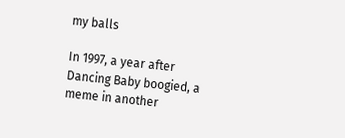my balls

In 1997, a year after Dancing Baby boogied, a meme in another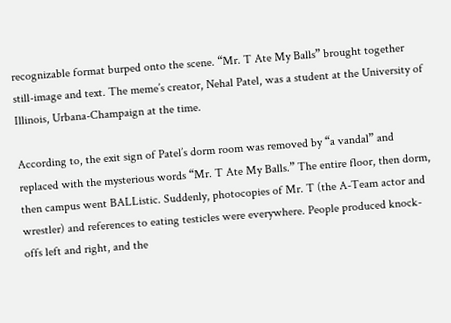recognizable format burped onto the scene. “Mr. T Ate My Balls” brought together still-image and text. The meme’s creator, Nehal Patel, was a student at the University of Illinois, Urbana-Champaign at the time.

According to, the exit sign of Patel’s dorm room was removed by “a vandal” and replaced with the mysterious words “Mr. T Ate My Balls.” The entire floor, then dorm, then campus went BALListic. Suddenly, photocopies of Mr. T (the A-Team actor and wrestler) and references to eating testicles were everywhere. People produced knock-offs left and right, and the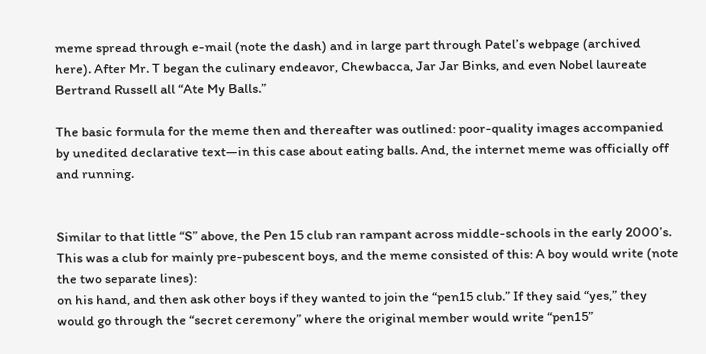meme spread through e-mail (note the dash) and in large part through Patel’s webpage (archived here). After Mr. T began the culinary endeavor, Chewbacca, Jar Jar Binks, and even Nobel laureate Bertrand Russell all “Ate My Balls.”

The basic formula for the meme then and thereafter was outlined: poor-quality images accompanied by unedited declarative text—in this case about eating balls. And, the internet meme was officially off and running.


Similar to that little “S” above, the Pen 15 club ran rampant across middle-schools in the early 2000’s. This was a club for mainly pre-pubescent boys, and the meme consisted of this: A boy would write (note the two separate lines):
on his hand, and then ask other boys if they wanted to join the “pen15 club.” If they said “yes,” they would go through the “secret ceremony” where the original member would write “pen15”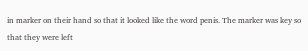in marker on their hand so that it looked like the word penis. The marker was key so that they were left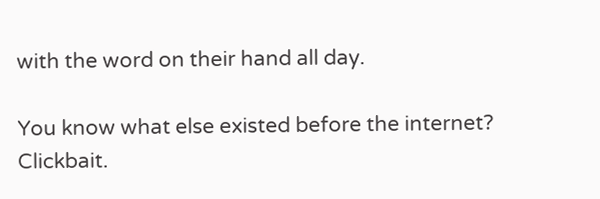with the word on their hand all day.

You know what else existed before the internet? Clickbait.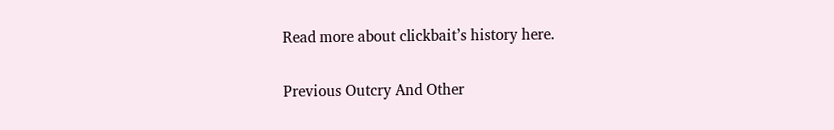Read more about clickbait’s history here.

Previous Outcry And Other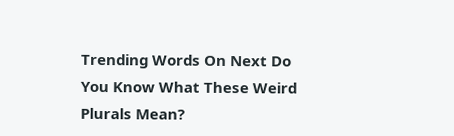Trending Words On Next Do You Know What These Weird Plurals Mean?